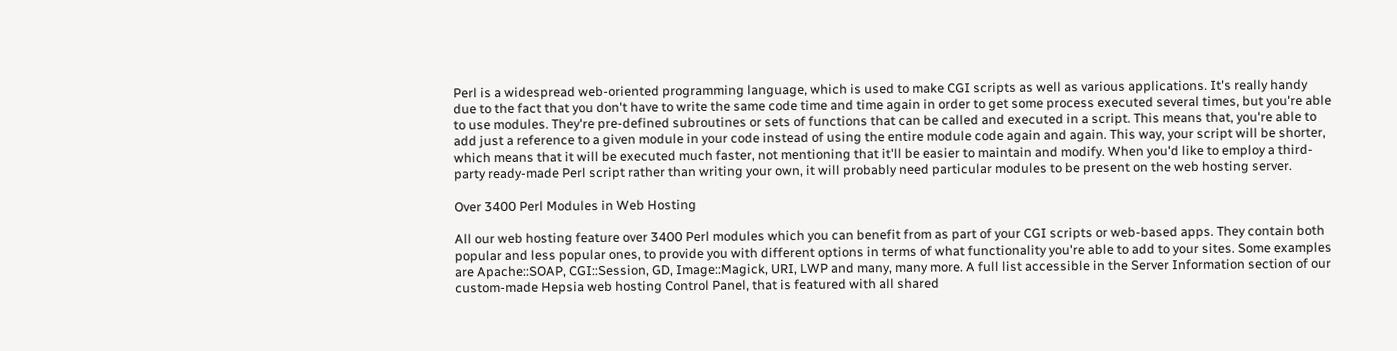Perl is a widespread web-oriented programming language, which is used to make CGI scripts as well as various applications. It's really handy due to the fact that you don't have to write the same code time and time again in order to get some process executed several times, but you're able to use modules. They're pre-defined subroutines or sets of functions that can be called and executed in a script. This means that, you're able to add just a reference to a given module in your code instead of using the entire module code again and again. This way, your script will be shorter, which means that it will be executed much faster, not mentioning that it'll be easier to maintain and modify. When you'd like to employ a third-party ready-made Perl script rather than writing your own, it will probably need particular modules to be present on the web hosting server.

Over 3400 Perl Modules in Web Hosting

All our web hosting feature over 3400 Perl modules which you can benefit from as part of your CGI scripts or web-based apps. They contain both popular and less popular ones, to provide you with different options in terms of what functionality you're able to add to your sites. Some examples are Apache::SOAP, CGI::Session, GD, Image::Magick, URI, LWP and many, many more. A full list accessible in the Server Information section of our custom-made Hepsia web hosting Control Panel, that is featured with all shared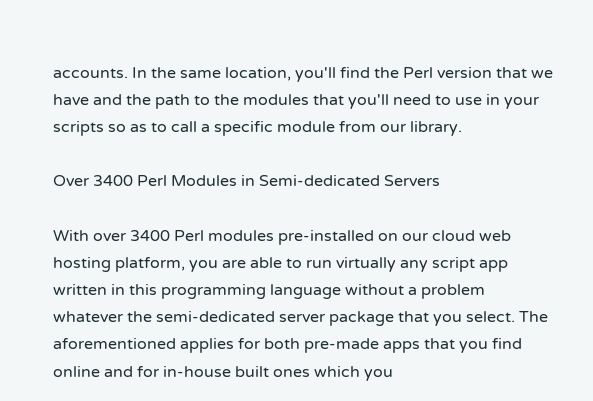accounts. In the same location, you'll find the Perl version that we have and the path to the modules that you'll need to use in your scripts so as to call a specific module from our library.

Over 3400 Perl Modules in Semi-dedicated Servers

With over 3400 Perl modules pre-installed on our cloud web hosting platform, you are able to run virtually any script app written in this programming language without a problem whatever the semi-dedicated server package that you select. The aforementioned applies for both pre-made apps that you find online and for in-house built ones which you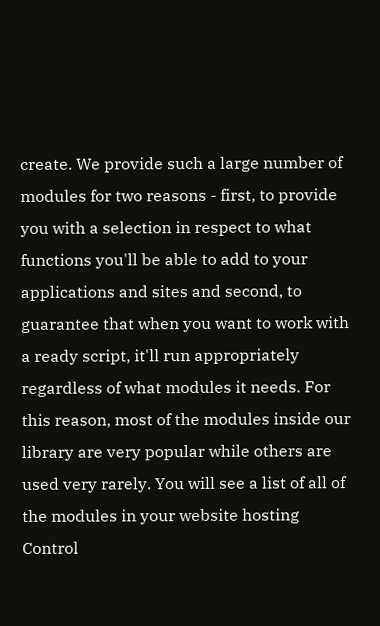create. We provide such a large number of modules for two reasons - first, to provide you with a selection in respect to what functions you'll be able to add to your applications and sites and second, to guarantee that when you want to work with a ready script, it'll run appropriately regardless of what modules it needs. For this reason, most of the modules inside our library are very popular while others are used very rarely. You will see a list of all of the modules in your website hosting Control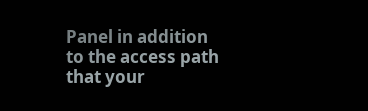Panel in addition to the access path that your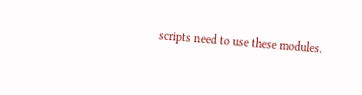scripts need to use these modules.